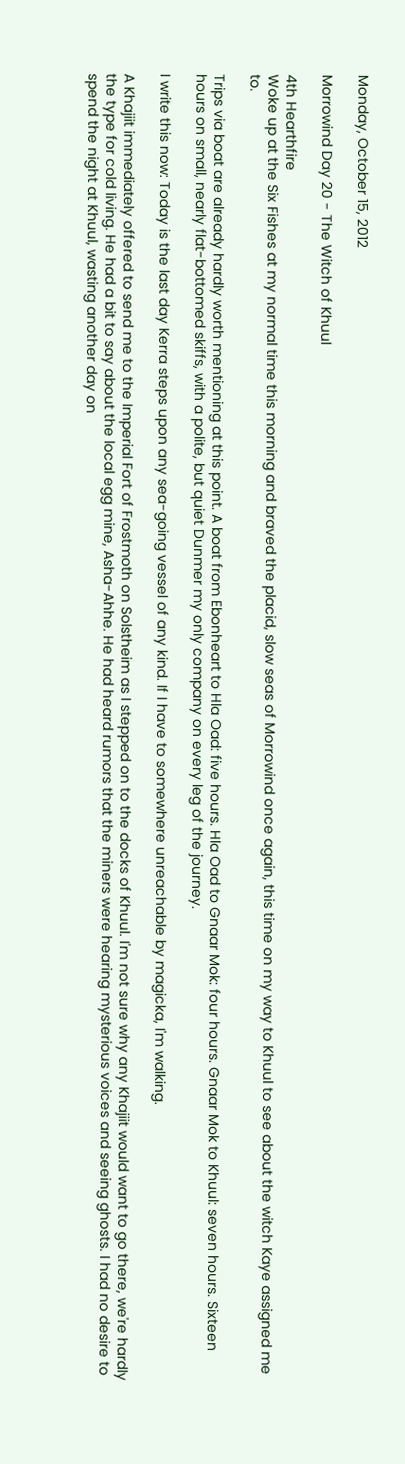Monday, October 15, 2012

Morrowind Day 20 - The Witch of Khuul

4th Hearthfire
Woke up at the Six Fishes at my normal time this morning and braved the placid, slow seas of Morrowind once again, this time on my way to Khuul to see about the witch Kaye assigned me to.

Trips via boat are already hardly worth mentioning at this point. A boat from Ebonheart to Hla Oad: five hours. Hla Oad to Gnaar Mok: four hours. Gnaar Mok to Khuul: seven hours. Sixteen hours on small, nearly flat-bottomed skiffs, with a polite, but quiet Dunmer my only company on every leg of the journey.

I write this now: Today is the last day Kerra steps upon any sea-going vessel of any kind. If I have to somewhere unreachable by magicka, I'm walking.

A Khajiit immediately offered to send me to the Imperial Fort of Frostmoth on Solstheim as I stepped on to the docks of Khuul. I'm not sure why any Khajiit would want to go there, we're hardly the type for cold living. He had a bit to say about the local egg mine, Asha-Ahhe. He had heard rumors that the miners were hearing mysterious voices and seeing ghosts. I had no desire to spend the night at Khuul, wasting another day on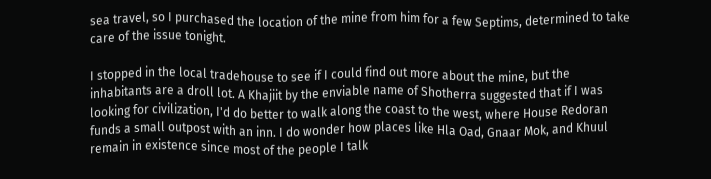sea travel, so I purchased the location of the mine from him for a few Septims, determined to take care of the issue tonight.

I stopped in the local tradehouse to see if I could find out more about the mine, but the inhabitants are a droll lot. A Khajiit by the enviable name of Shotherra suggested that if I was looking for civilization, I'd do better to walk along the coast to the west, where House Redoran funds a small outpost with an inn. I do wonder how places like Hla Oad, Gnaar Mok, and Khuul remain in existence since most of the people I talk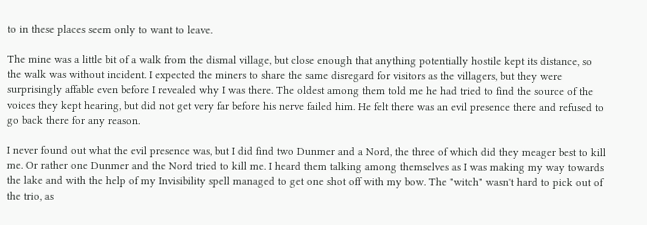to in these places seem only to want to leave.

The mine was a little bit of a walk from the dismal village, but close enough that anything potentially hostile kept its distance, so the walk was without incident. I expected the miners to share the same disregard for visitors as the villagers, but they were surprisingly affable even before I revealed why I was there. The oldest among them told me he had tried to find the source of the voices they kept hearing, but did not get very far before his nerve failed him. He felt there was an evil presence there and refused to go back there for any reason.

I never found out what the evil presence was, but I did find two Dunmer and a Nord, the three of which did they meager best to kill me. Or rather one Dunmer and the Nord tried to kill me. I heard them talking among themselves as I was making my way towards the lake and with the help of my Invisibility spell managed to get one shot off with my bow. The "witch" wasn't hard to pick out of the trio, as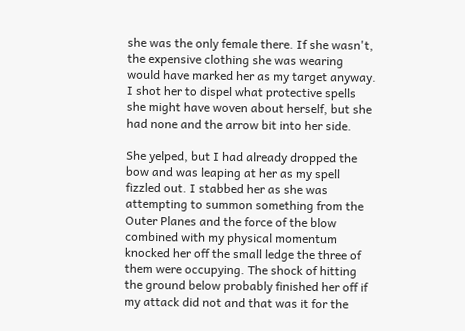she was the only female there. If she wasn't, the expensive clothing she was wearing would have marked her as my target anyway. I shot her to dispel what protective spells she might have woven about herself, but she had none and the arrow bit into her side.

She yelped, but I had already dropped the bow and was leaping at her as my spell fizzled out. I stabbed her as she was attempting to summon something from the Outer Planes and the force of the blow combined with my physical momentum knocked her off the small ledge the three of them were occupying. The shock of hitting the ground below probably finished her off if my attack did not and that was it for the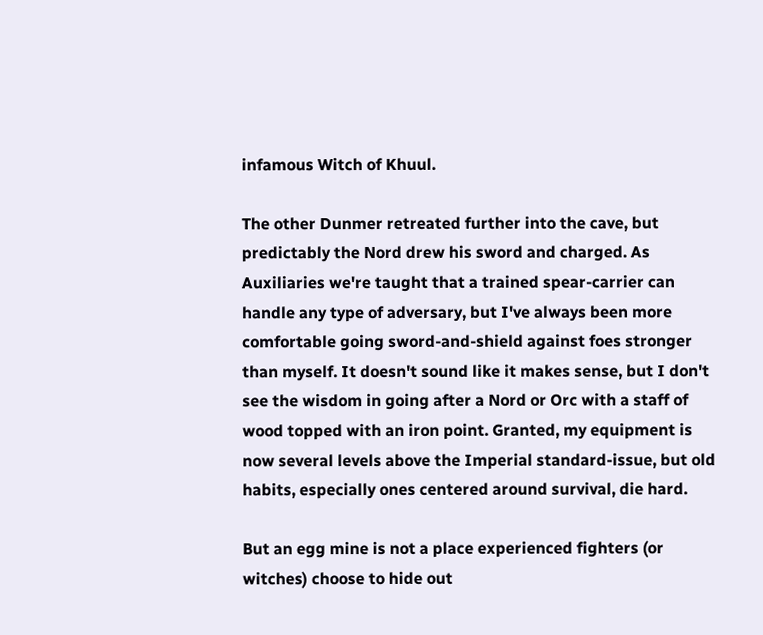infamous Witch of Khuul.

The other Dunmer retreated further into the cave, but predictably the Nord drew his sword and charged. As Auxiliaries we're taught that a trained spear-carrier can handle any type of adversary, but I've always been more comfortable going sword-and-shield against foes stronger than myself. It doesn't sound like it makes sense, but I don't see the wisdom in going after a Nord or Orc with a staff of wood topped with an iron point. Granted, my equipment is now several levels above the Imperial standard-issue, but old habits, especially ones centered around survival, die hard.

But an egg mine is not a place experienced fighters (or witches) choose to hide out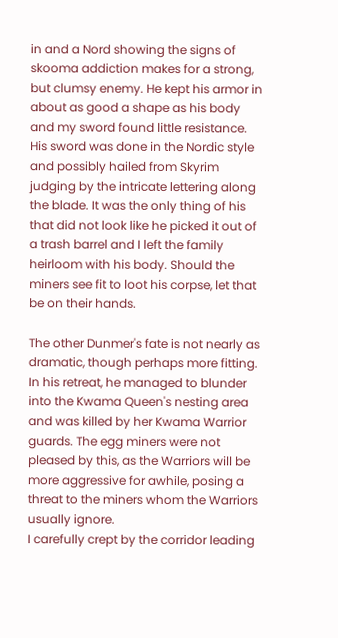in and a Nord showing the signs of skooma addiction makes for a strong, but clumsy enemy. He kept his armor in about as good a shape as his body and my sword found little resistance. His sword was done in the Nordic style and possibly hailed from Skyrim judging by the intricate lettering along the blade. It was the only thing of his that did not look like he picked it out of a trash barrel and I left the family heirloom with his body. Should the miners see fit to loot his corpse, let that be on their hands.

The other Dunmer's fate is not nearly as dramatic, though perhaps more fitting. In his retreat, he managed to blunder into the Kwama Queen's nesting area and was killed by her Kwama Warrior guards. The egg miners were not pleased by this, as the Warriors will be more aggressive for awhile, posing a threat to the miners whom the Warriors usually ignore.
I carefully crept by the corridor leading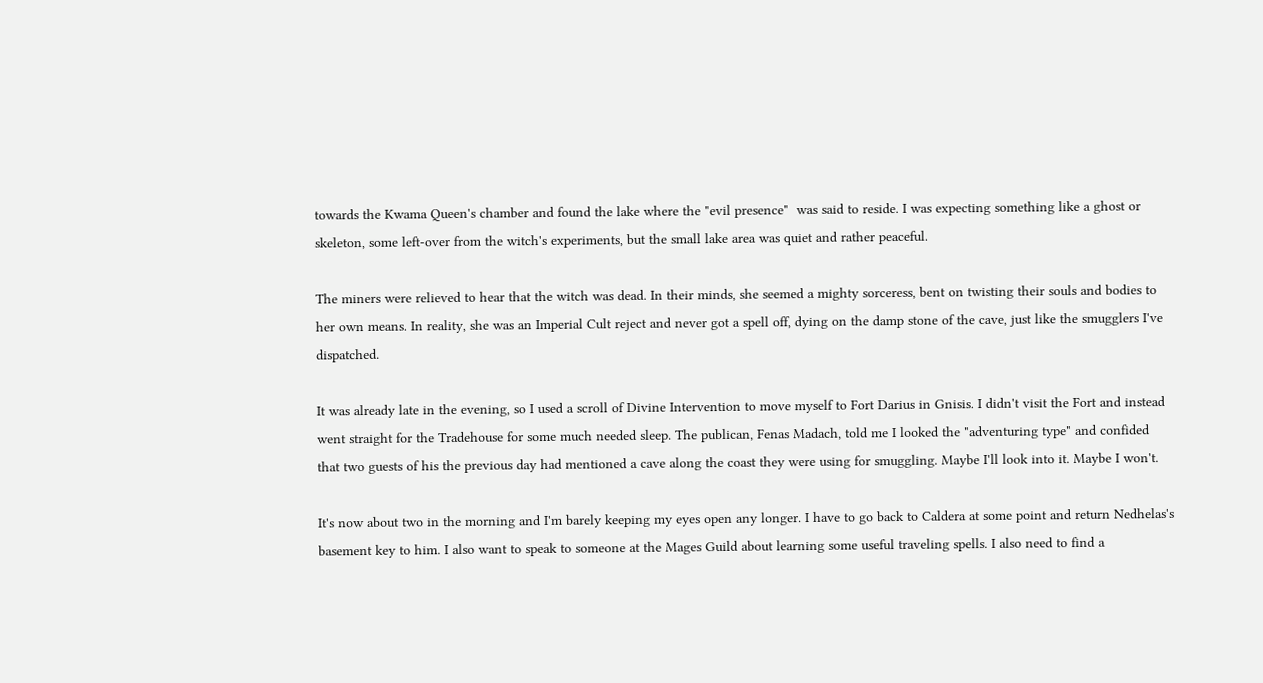towards the Kwama Queen's chamber and found the lake where the "evil presence"  was said to reside. I was expecting something like a ghost or skeleton, some left-over from the witch's experiments, but the small lake area was quiet and rather peaceful.

The miners were relieved to hear that the witch was dead. In their minds, she seemed a mighty sorceress, bent on twisting their souls and bodies to her own means. In reality, she was an Imperial Cult reject and never got a spell off, dying on the damp stone of the cave, just like the smugglers I've dispatched.

It was already late in the evening, so I used a scroll of Divine Intervention to move myself to Fort Darius in Gnisis. I didn't visit the Fort and instead went straight for the Tradehouse for some much needed sleep. The publican, Fenas Madach, told me I looked the "adventuring type" and confided that two guests of his the previous day had mentioned a cave along the coast they were using for smuggling. Maybe I'll look into it. Maybe I won't.

It's now about two in the morning and I'm barely keeping my eyes open any longer. I have to go back to Caldera at some point and return Nedhelas's basement key to him. I also want to speak to someone at the Mages Guild about learning some useful traveling spells. I also need to find a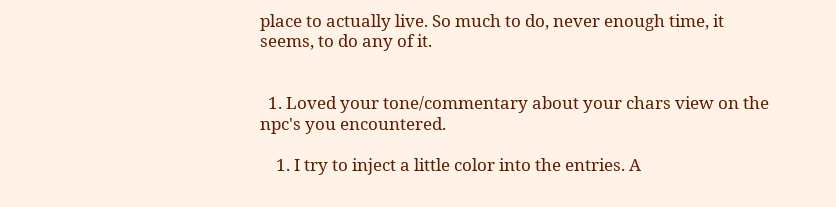place to actually live. So much to do, never enough time, it seems, to do any of it.


  1. Loved your tone/commentary about your chars view on the npc's you encountered.

    1. I try to inject a little color into the entries. A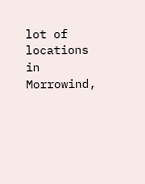lot of locations in Morrowind,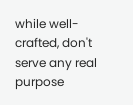while well-crafted, don't serve any real purpose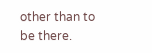other than to be there.